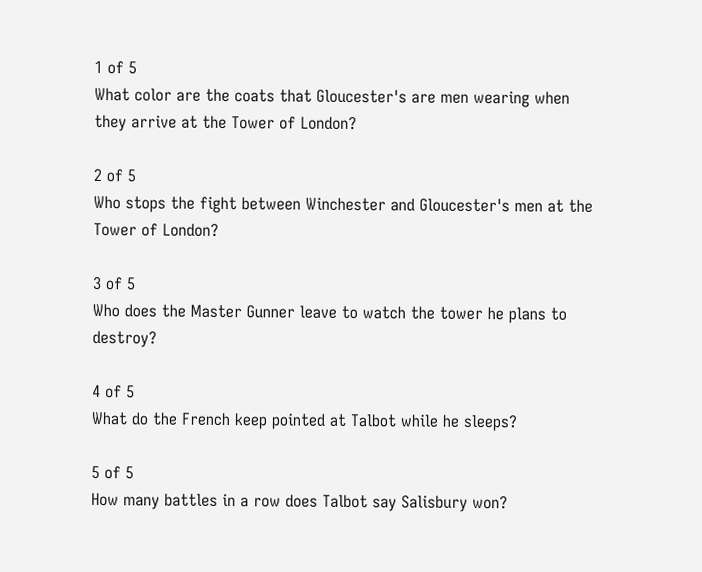1 of 5
What color are the coats that Gloucester's are men wearing when they arrive at the Tower of London?

2 of 5
Who stops the fight between Winchester and Gloucester's men at the Tower of London?

3 of 5
Who does the Master Gunner leave to watch the tower he plans to destroy?

4 of 5
What do the French keep pointed at Talbot while he sleeps?

5 of 5
How many battles in a row does Talbot say Salisbury won?